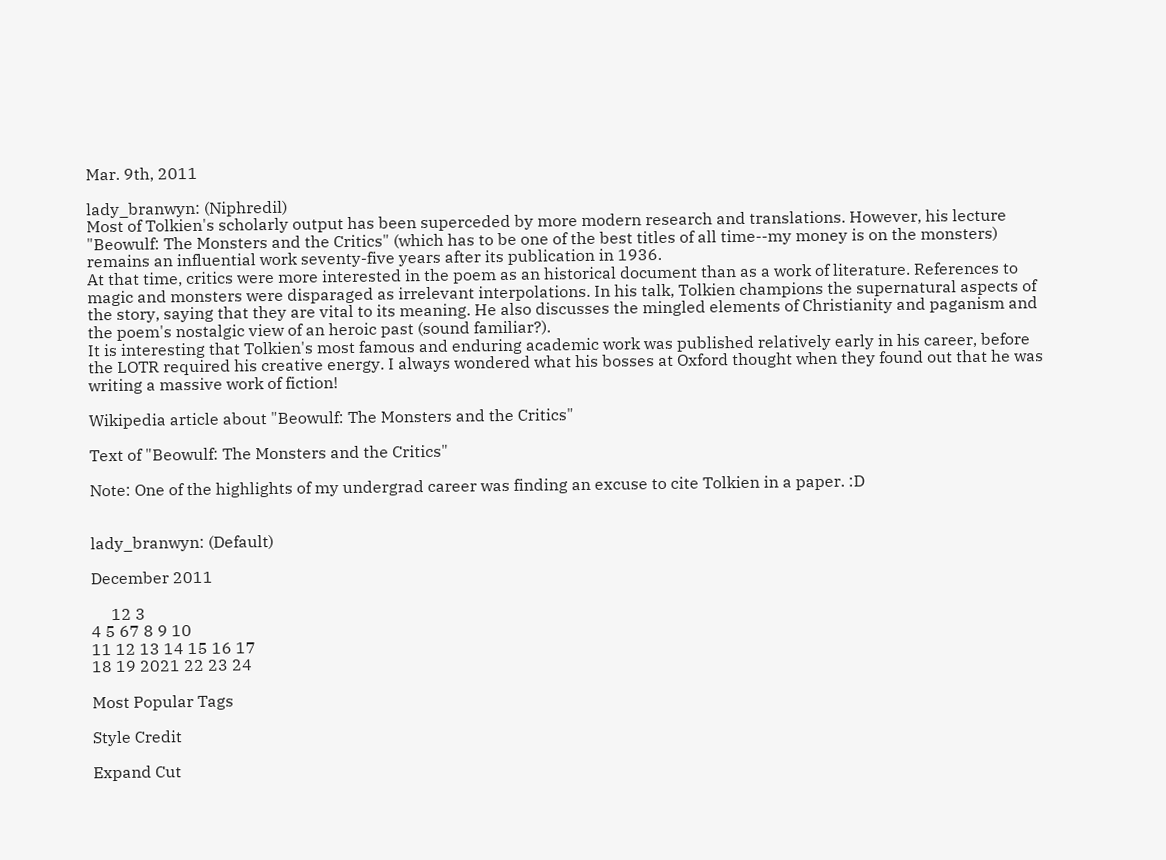Mar. 9th, 2011

lady_branwyn: (Niphredil)
Most of Tolkien's scholarly output has been superceded by more modern research and translations. However, his lecture "Beowulf: The Monsters and the Critics" (which has to be one of the best titles of all time--my money is on the monsters) remains an influential work seventy-five years after its publication in 1936.
At that time, critics were more interested in the poem as an historical document than as a work of literature. References to magic and monsters were disparaged as irrelevant interpolations. In his talk, Tolkien champions the supernatural aspects of the story, saying that they are vital to its meaning. He also discusses the mingled elements of Christianity and paganism and the poem's nostalgic view of an heroic past (sound familiar?).
It is interesting that Tolkien's most famous and enduring academic work was published relatively early in his career, before the LOTR required his creative energy. I always wondered what his bosses at Oxford thought when they found out that he was writing a massive work of fiction!

Wikipedia article about "Beowulf: The Monsters and the Critics"

Text of "Beowulf: The Monsters and the Critics"

Note: One of the highlights of my undergrad career was finding an excuse to cite Tolkien in a paper. :D


lady_branwyn: (Default)

December 2011

     12 3
4 5 67 8 9 10
11 12 13 14 15 16 17
18 19 2021 22 23 24

Most Popular Tags

Style Credit

Expand Cut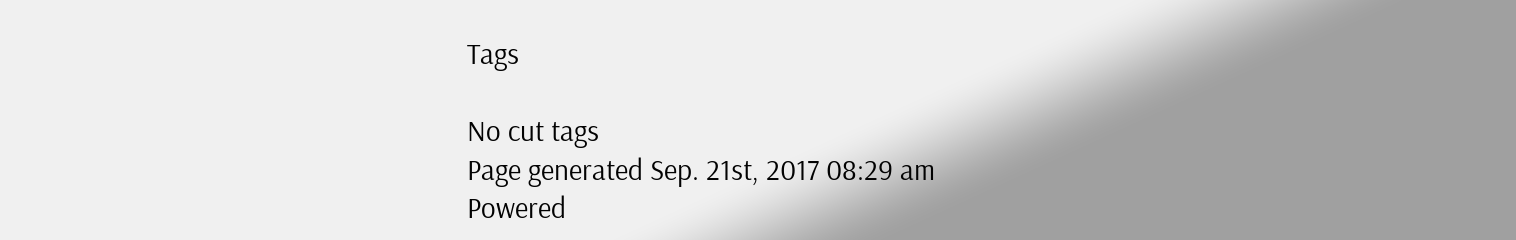Tags

No cut tags
Page generated Sep. 21st, 2017 08:29 am
Powered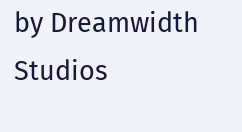by Dreamwidth Studios